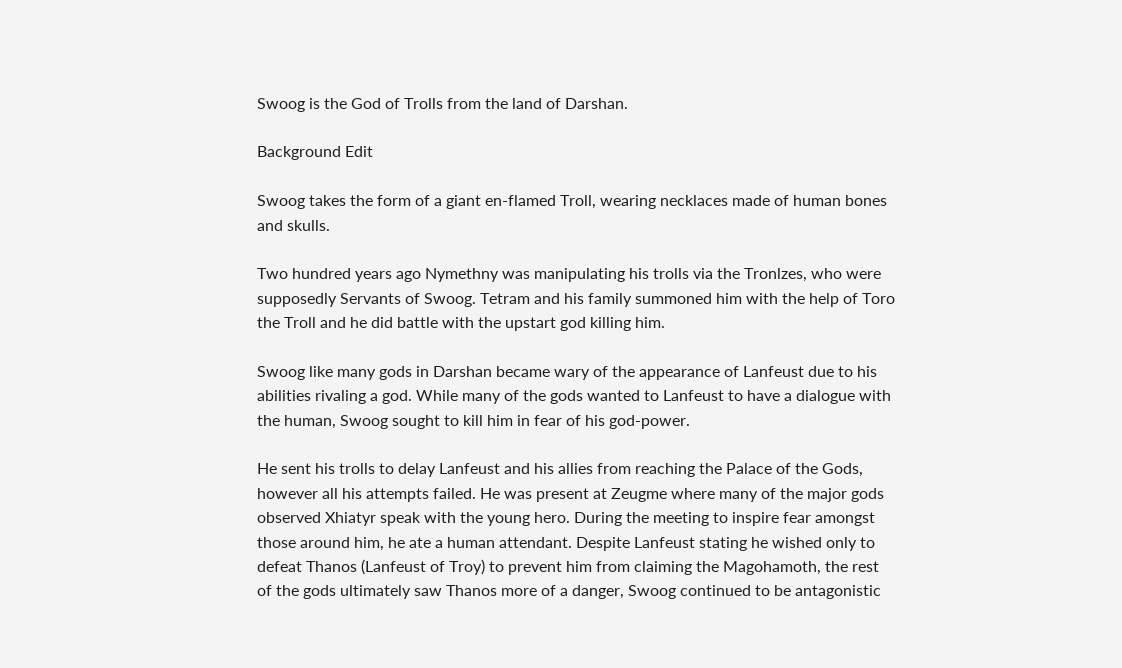Swoog is the God of Trolls from the land of Darshan.

Background Edit

Swoog takes the form of a giant en-flamed Troll, wearing necklaces made of human bones and skulls.

Two hundred years ago Nymethny was manipulating his trolls via the Tronlzes, who were supposedly Servants of Swoog. Tetram and his family summoned him with the help of Toro the Troll and he did battle with the upstart god killing him.

Swoog like many gods in Darshan became wary of the appearance of Lanfeust due to his abilities rivaling a god. While many of the gods wanted to Lanfeust to have a dialogue with the human, Swoog sought to kill him in fear of his god-power.

He sent his trolls to delay Lanfeust and his allies from reaching the Palace of the Gods, however all his attempts failed. He was present at Zeugme where many of the major gods observed Xhiatyr speak with the young hero. During the meeting to inspire fear amongst those around him, he ate a human attendant. Despite Lanfeust stating he wished only to defeat Thanos (Lanfeust of Troy) to prevent him from claiming the Magohamoth, the rest of the gods ultimately saw Thanos more of a danger, Swoog continued to be antagonistic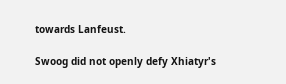towards Lanfeust.

Swoog did not openly defy Xhiatyr's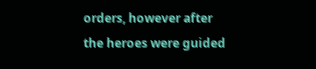orders, however after the heroes were guided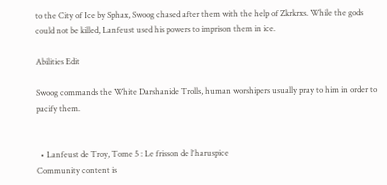to the City of Ice by Sphax, Swoog chased after them with the help of Zkrkrxs. While the gods could not be killed, Lanfeust used his powers to imprison them in ice.

Abilities Edit

Swoog commands the White Darshanide Trolls, human worshipers usually pray to him in order to pacify them.


  • Lanfeust de Troy, Tome 5 : Le frisson de l'haruspice
Community content is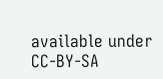available under CC-BY-SA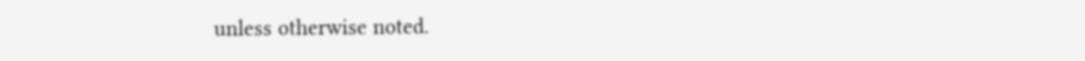unless otherwise noted.